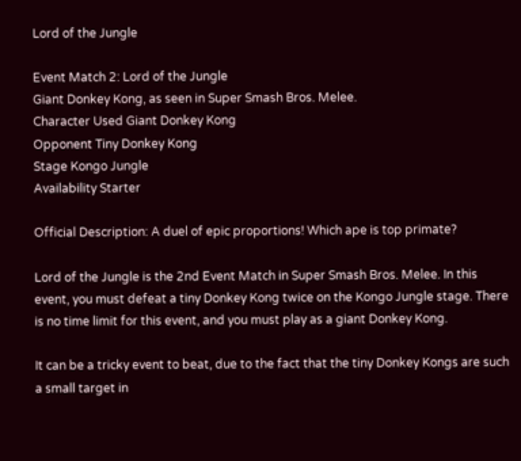Lord of the Jungle

Event Match 2: Lord of the Jungle
Giant Donkey Kong, as seen in Super Smash Bros. Melee.
Character Used Giant Donkey Kong
Opponent Tiny Donkey Kong
Stage Kongo Jungle
Availability Starter

Official Description: A duel of epic proportions! Which ape is top primate?

Lord of the Jungle is the 2nd Event Match in Super Smash Bros. Melee. In this event, you must defeat a tiny Donkey Kong twice on the Kongo Jungle stage. There is no time limit for this event, and you must play as a giant Donkey Kong.

It can be a tricky event to beat, due to the fact that the tiny Donkey Kongs are such a small target in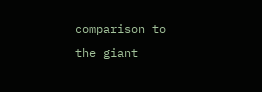comparison to the giant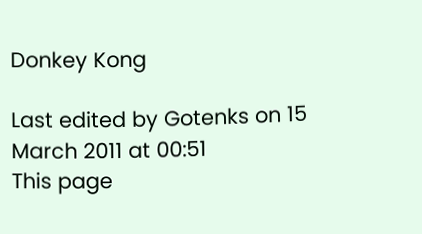Donkey Kong

Last edited by Gotenks on 15 March 2011 at 00:51
This page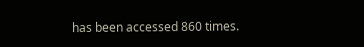has been accessed 860 times.